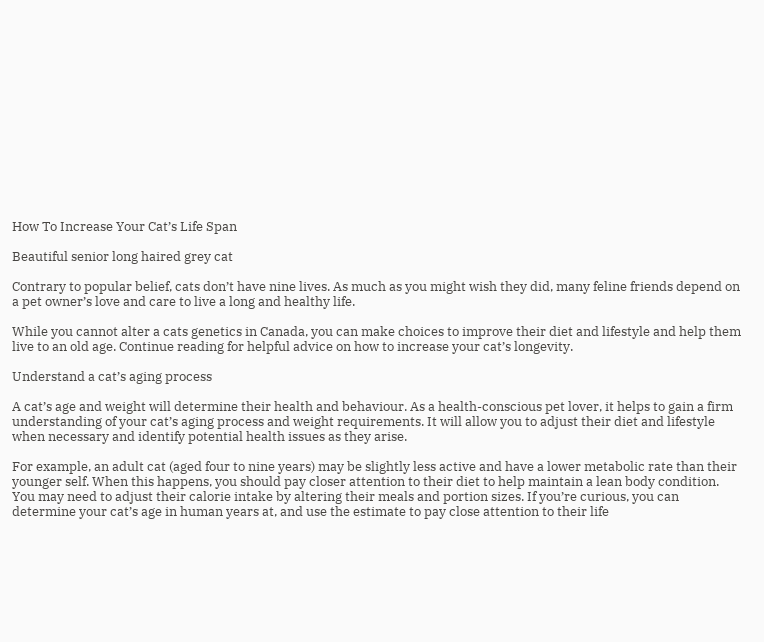How To Increase Your Cat’s Life Span

Beautiful senior long haired grey cat

Contrary to popular belief, cats don’t have nine lives. As much as you might wish they did, many feline friends depend on a pet owner’s love and care to live a long and healthy life.

While you cannot alter a cats genetics in Canada, you can make choices to improve their diet and lifestyle and help them live to an old age. Continue reading for helpful advice on how to increase your cat’s longevity.

Understand a cat’s aging process

A cat’s age and weight will determine their health and behaviour. As a health-conscious pet lover, it helps to gain a firm understanding of your cat’s aging process and weight requirements. It will allow you to adjust their diet and lifestyle when necessary and identify potential health issues as they arise.

For example, an adult cat (aged four to nine years) may be slightly less active and have a lower metabolic rate than their younger self. When this happens, you should pay closer attention to their diet to help maintain a lean body condition. You may need to adjust their calorie intake by altering their meals and portion sizes. If you’re curious, you can determine your cat’s age in human years at, and use the estimate to pay close attention to their life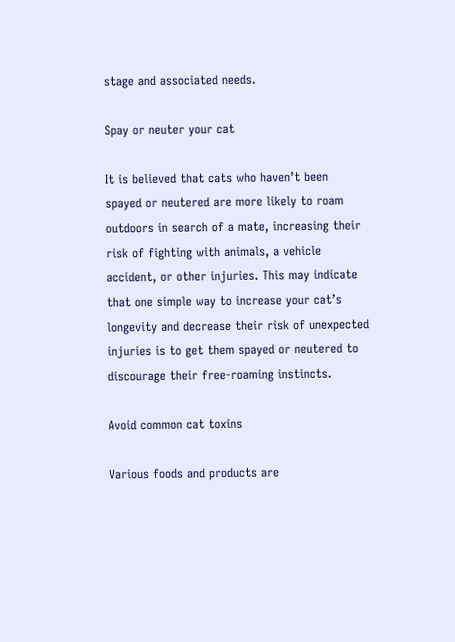stage and associated needs.

Spay or neuter your cat

It is believed that cats who haven’t been spayed or neutered are more likely to roam outdoors in search of a mate, increasing their risk of fighting with animals, a vehicle accident, or other injuries. This may indicate that one simple way to increase your cat’s longevity and decrease their risk of unexpected injuries is to get them spayed or neutered to discourage their free-roaming instincts.

Avoid common cat toxins

Various foods and products are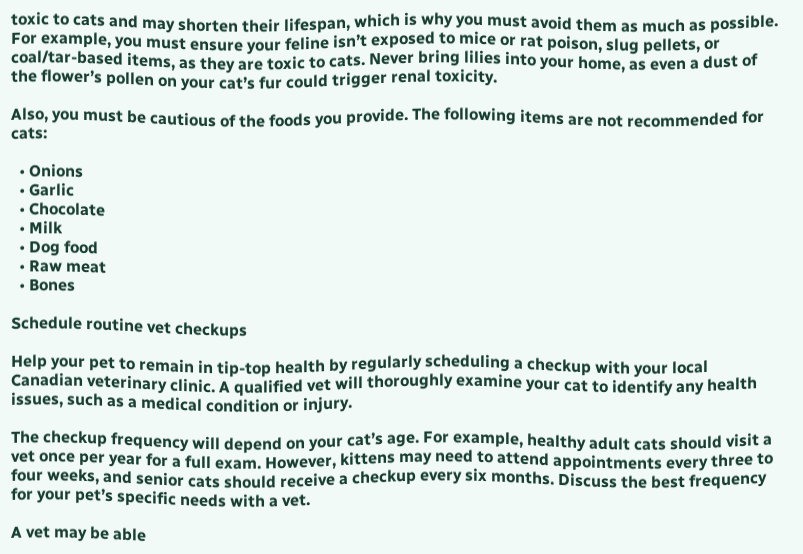toxic to cats and may shorten their lifespan, which is why you must avoid them as much as possible. For example, you must ensure your feline isn’t exposed to mice or rat poison, slug pellets, or coal/tar-based items, as they are toxic to cats. Never bring lilies into your home, as even a dust of the flower’s pollen on your cat’s fur could trigger renal toxicity.

Also, you must be cautious of the foods you provide. The following items are not recommended for cats:

  • Onions
  • Garlic
  • Chocolate
  • Milk
  • Dog food
  • Raw meat
  • Bones

Schedule routine vet checkups

Help your pet to remain in tip-top health by regularly scheduling a checkup with your local Canadian veterinary clinic. A qualified vet will thoroughly examine your cat to identify any health issues, such as a medical condition or injury.

The checkup frequency will depend on your cat’s age. For example, healthy adult cats should visit a vet once per year for a full exam. However, kittens may need to attend appointments every three to four weeks, and senior cats should receive a checkup every six months. Discuss the best frequency for your pet’s specific needs with a vet.

A vet may be able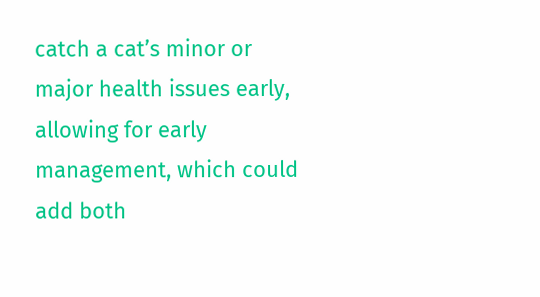catch a cat’s minor or major health issues early, allowing for early management, which could add both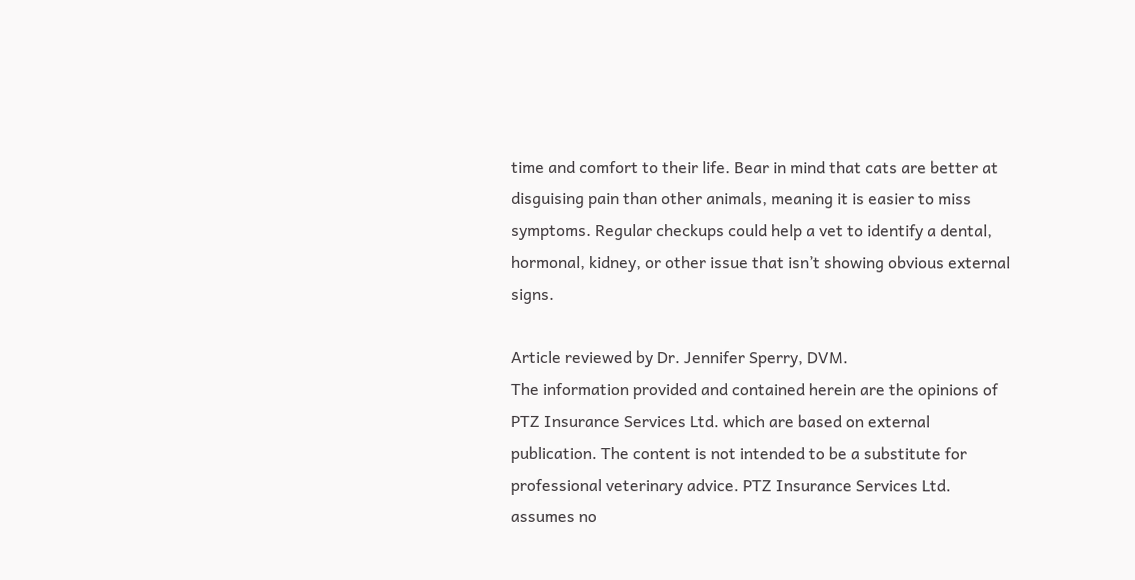time and comfort to their life. Bear in mind that cats are better at disguising pain than other animals, meaning it is easier to miss symptoms. Regular checkups could help a vet to identify a dental, hormonal, kidney, or other issue that isn’t showing obvious external signs.

Article reviewed by Dr. Jennifer Sperry, DVM.
The information provided and contained herein are the opinions of PTZ Insurance Services Ltd. which are based on external publication. The content is not intended to be a substitute for professional veterinary advice. PTZ Insurance Services Ltd. assumes no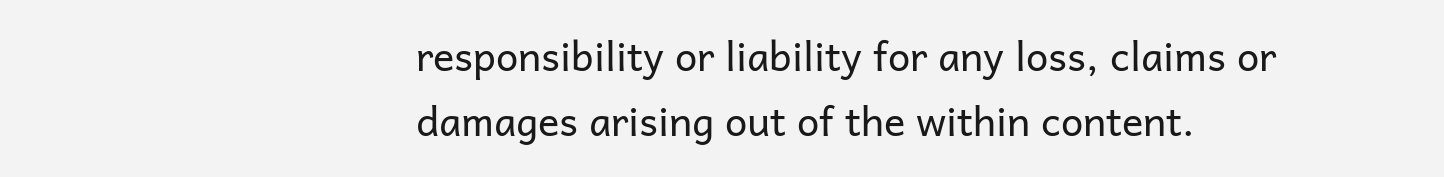responsibility or liability for any loss, claims or damages arising out of the within content.